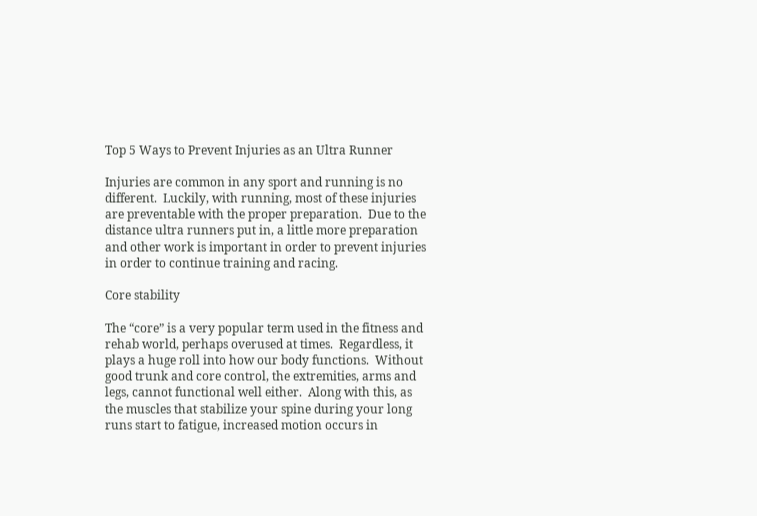Top 5 Ways to Prevent Injuries as an Ultra Runner

Injuries are common in any sport and running is no different.  Luckily, with running, most of these injuries are preventable with the proper preparation.  Due to the distance ultra runners put in, a little more preparation and other work is important in order to prevent injuries in order to continue training and racing.

Core stability

The “core” is a very popular term used in the fitness and rehab world, perhaps overused at times.  Regardless, it plays a huge roll into how our body functions.  Without good trunk and core control, the extremities, arms and legs, cannot functional well either.  Along with this, as the muscles that stabilize your spine during your long runs start to fatigue, increased motion occurs in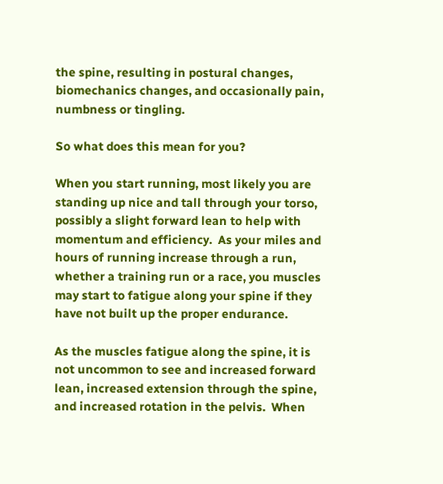the spine, resulting in postural changes, biomechanics changes, and occasionally pain, numbness or tingling.

So what does this mean for you?

When you start running, most likely you are standing up nice and tall through your torso, possibly a slight forward lean to help with momentum and efficiency.  As your miles and hours of running increase through a run, whether a training run or a race, you muscles may start to fatigue along your spine if they have not built up the proper endurance.

As the muscles fatigue along the spine, it is not uncommon to see and increased forward lean, increased extension through the spine, and increased rotation in the pelvis.  When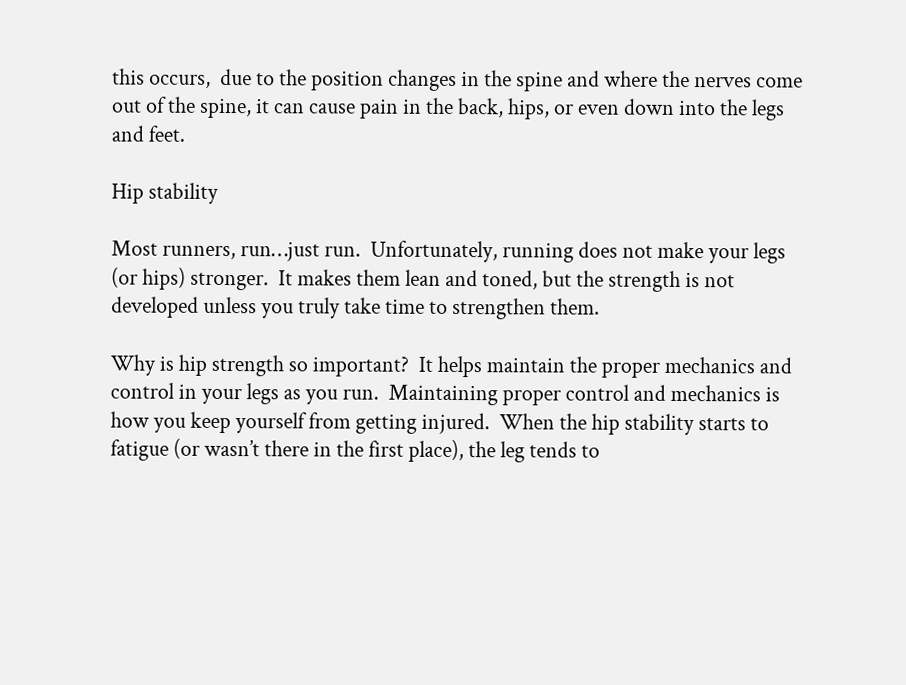this occurs,  due to the position changes in the spine and where the nerves come out of the spine, it can cause pain in the back, hips, or even down into the legs and feet.

Hip stability

Most runners, run…just run.  Unfortunately, running does not make your legs (or hips) stronger.  It makes them lean and toned, but the strength is not developed unless you truly take time to strengthen them.

Why is hip strength so important?  It helps maintain the proper mechanics and control in your legs as you run.  Maintaining proper control and mechanics is how you keep yourself from getting injured.  When the hip stability starts to fatigue (or wasn’t there in the first place), the leg tends to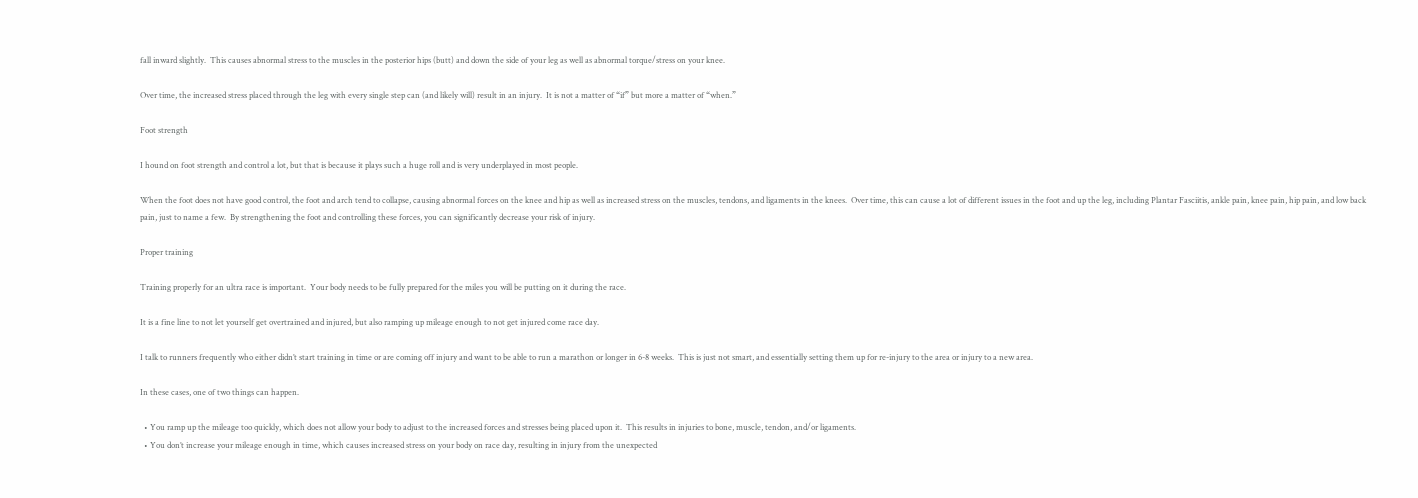fall inward slightly.  This causes abnormal stress to the muscles in the posterior hips (butt) and down the side of your leg as well as abnormal torque/stress on your knee.

Over time, the increased stress placed through the leg with every single step can (and likely will) result in an injury.  It is not a matter of “if” but more a matter of “when.”

Foot strength

I hound on foot strength and control a lot, but that is because it plays such a huge roll and is very underplayed in most people.

When the foot does not have good control, the foot and arch tend to collapse, causing abnormal forces on the knee and hip as well as increased stress on the muscles, tendons, and ligaments in the knees.  Over time, this can cause a lot of different issues in the foot and up the leg, including Plantar Fasciitis, ankle pain, knee pain, hip pain, and low back pain, just to name a few.  By strengthening the foot and controlling these forces, you can significantly decrease your risk of injury.

Proper training

Training properly for an ultra race is important.  Your body needs to be fully prepared for the miles you will be putting on it during the race.

It is a fine line to not let yourself get overtrained and injured, but also ramping up mileage enough to not get injured come race day.

I talk to runners frequently who either didn’t start training in time or are coming off injury and want to be able to run a marathon or longer in 6-8 weeks.  This is just not smart, and essentially setting them up for re-injury to the area or injury to a new area.

In these cases, one of two things can happen.

  • You ramp up the mileage too quickly, which does not allow your body to adjust to the increased forces and stresses being placed upon it.  This results in injuries to bone, muscle, tendon, and/or ligaments.
  • You don’t increase your mileage enough in time, which causes increased stress on your body on race day, resulting in injury from the unexpected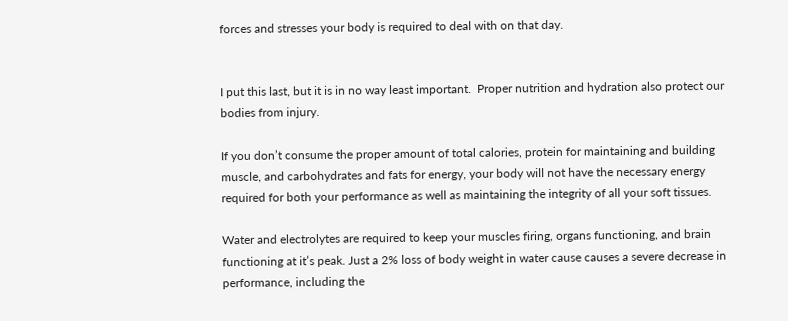forces and stresses your body is required to deal with on that day.


I put this last, but it is in no way least important.  Proper nutrition and hydration also protect our bodies from injury.

If you don’t consume the proper amount of total calories, protein for maintaining and building muscle, and carbohydrates and fats for energy, your body will not have the necessary energy required for both your performance as well as maintaining the integrity of all your soft tissues.

Water and electrolytes are required to keep your muscles firing, organs functioning, and brain functioning at it’s peak. Just a 2% loss of body weight in water cause causes a severe decrease in performance, including the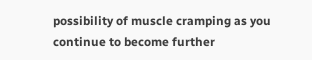possibility of muscle cramping as you continue to become further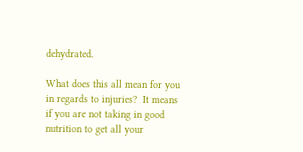dehydrated.

What does this all mean for you in regards to injuries?  It means if you are not taking in good nutrition to get all your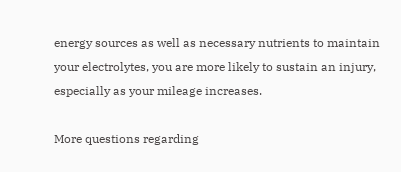energy sources as well as necessary nutrients to maintain your electrolytes, you are more likely to sustain an injury, especially as your mileage increases.

More questions regarding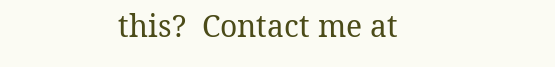this?  Contact me at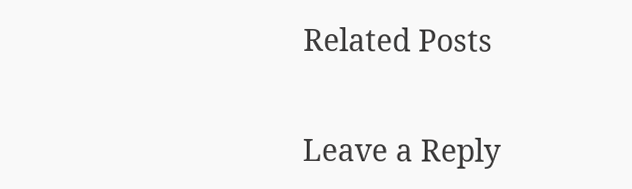Related Posts

Leave a Reply